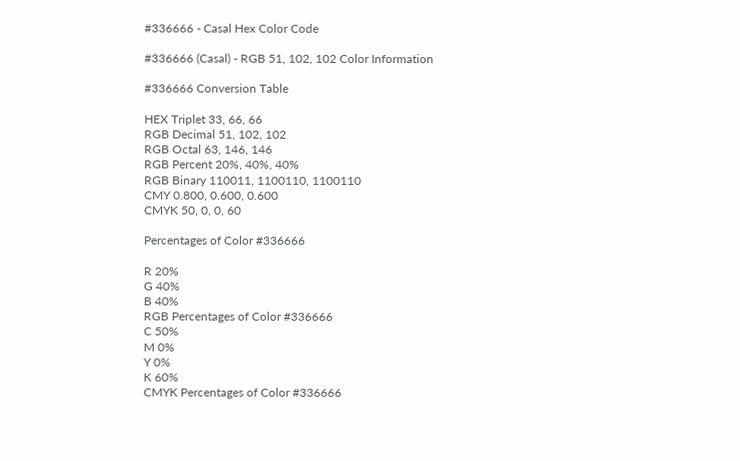#336666 - Casal Hex Color Code

#336666 (Casal) - RGB 51, 102, 102 Color Information

#336666 Conversion Table

HEX Triplet 33, 66, 66
RGB Decimal 51, 102, 102
RGB Octal 63, 146, 146
RGB Percent 20%, 40%, 40%
RGB Binary 110011, 1100110, 1100110
CMY 0.800, 0.600, 0.600
CMYK 50, 0, 0, 60

Percentages of Color #336666

R 20%
G 40%
B 40%
RGB Percentages of Color #336666
C 50%
M 0%
Y 0%
K 60%
CMYK Percentages of Color #336666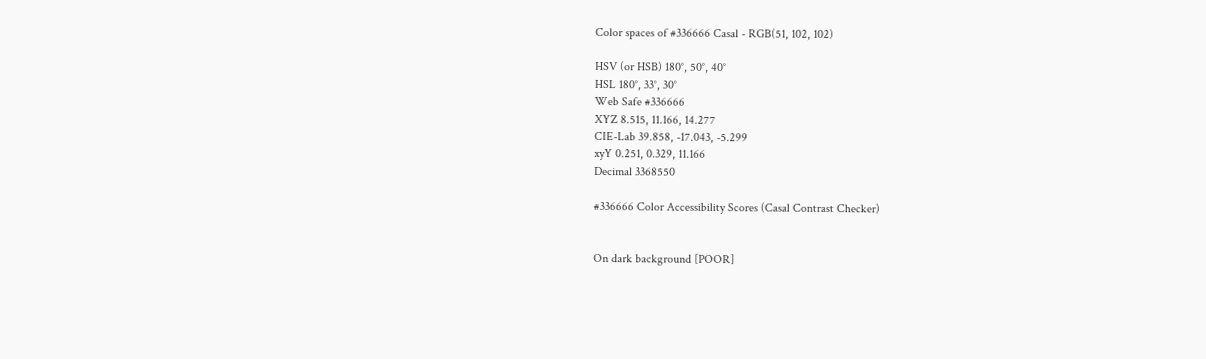Color spaces of #336666 Casal - RGB(51, 102, 102)

HSV (or HSB) 180°, 50°, 40°
HSL 180°, 33°, 30°
Web Safe #336666
XYZ 8.515, 11.166, 14.277
CIE-Lab 39.858, -17.043, -5.299
xyY 0.251, 0.329, 11.166
Decimal 3368550

#336666 Color Accessibility Scores (Casal Contrast Checker)


On dark background [POOR]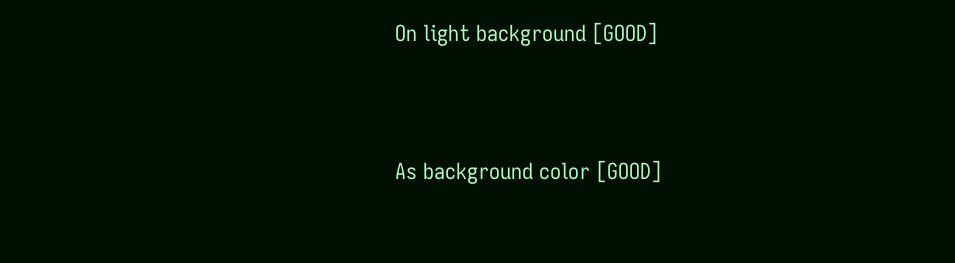On light background [GOOD]


As background color [GOOD]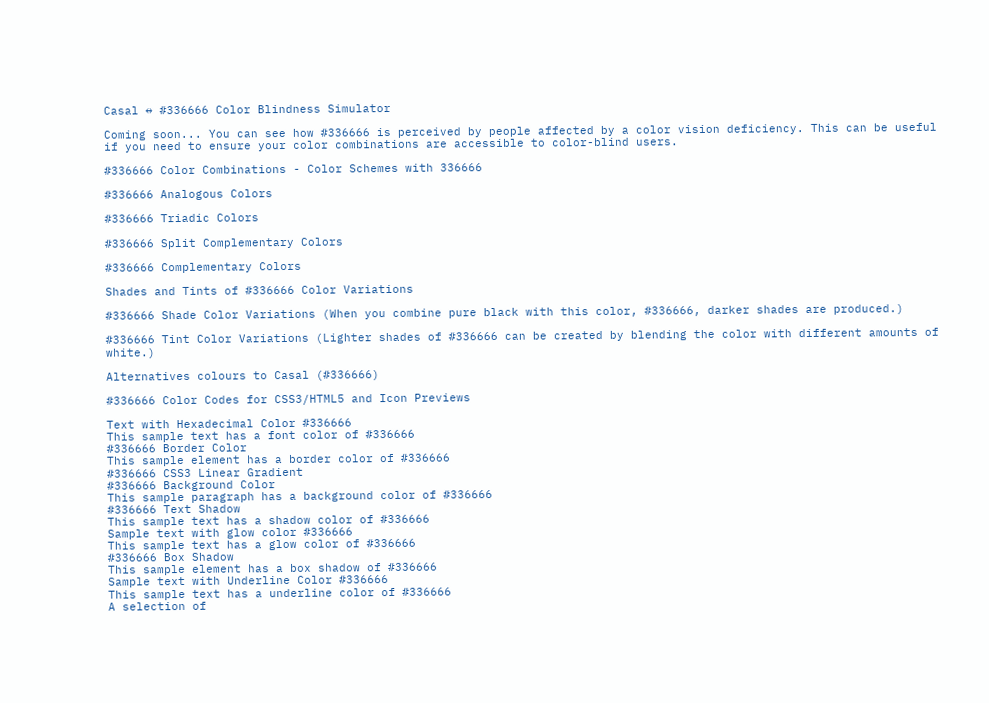Casal ↔ #336666 Color Blindness Simulator

Coming soon... You can see how #336666 is perceived by people affected by a color vision deficiency. This can be useful if you need to ensure your color combinations are accessible to color-blind users.

#336666 Color Combinations - Color Schemes with 336666

#336666 Analogous Colors

#336666 Triadic Colors

#336666 Split Complementary Colors

#336666 Complementary Colors

Shades and Tints of #336666 Color Variations

#336666 Shade Color Variations (When you combine pure black with this color, #336666, darker shades are produced.)

#336666 Tint Color Variations (Lighter shades of #336666 can be created by blending the color with different amounts of white.)

Alternatives colours to Casal (#336666)

#336666 Color Codes for CSS3/HTML5 and Icon Previews

Text with Hexadecimal Color #336666
This sample text has a font color of #336666
#336666 Border Color
This sample element has a border color of #336666
#336666 CSS3 Linear Gradient
#336666 Background Color
This sample paragraph has a background color of #336666
#336666 Text Shadow
This sample text has a shadow color of #336666
Sample text with glow color #336666
This sample text has a glow color of #336666
#336666 Box Shadow
This sample element has a box shadow of #336666
Sample text with Underline Color #336666
This sample text has a underline color of #336666
A selection of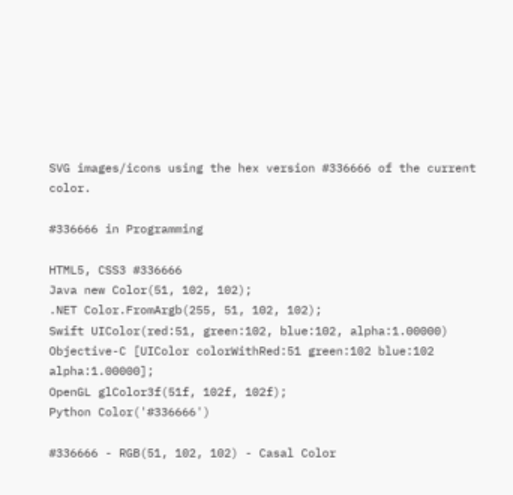SVG images/icons using the hex version #336666 of the current color.

#336666 in Programming

HTML5, CSS3 #336666
Java new Color(51, 102, 102);
.NET Color.FromArgb(255, 51, 102, 102);
Swift UIColor(red:51, green:102, blue:102, alpha:1.00000)
Objective-C [UIColor colorWithRed:51 green:102 blue:102 alpha:1.00000];
OpenGL glColor3f(51f, 102f, 102f);
Python Color('#336666')

#336666 - RGB(51, 102, 102) - Casal Color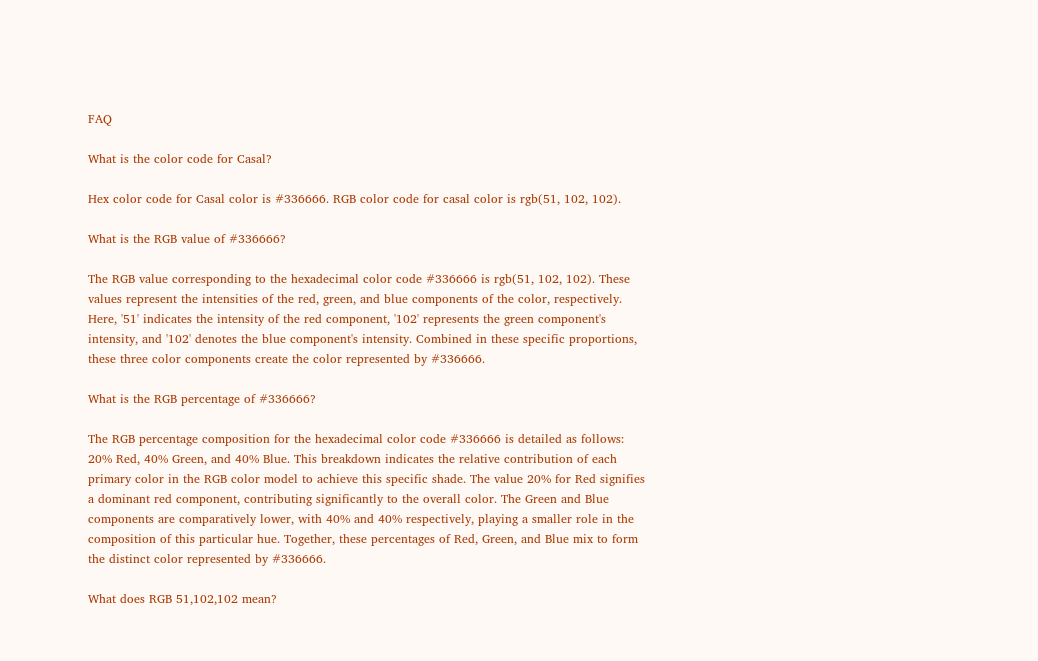FAQ

What is the color code for Casal?

Hex color code for Casal color is #336666. RGB color code for casal color is rgb(51, 102, 102).

What is the RGB value of #336666?

The RGB value corresponding to the hexadecimal color code #336666 is rgb(51, 102, 102). These values represent the intensities of the red, green, and blue components of the color, respectively. Here, '51' indicates the intensity of the red component, '102' represents the green component's intensity, and '102' denotes the blue component's intensity. Combined in these specific proportions, these three color components create the color represented by #336666.

What is the RGB percentage of #336666?

The RGB percentage composition for the hexadecimal color code #336666 is detailed as follows: 20% Red, 40% Green, and 40% Blue. This breakdown indicates the relative contribution of each primary color in the RGB color model to achieve this specific shade. The value 20% for Red signifies a dominant red component, contributing significantly to the overall color. The Green and Blue components are comparatively lower, with 40% and 40% respectively, playing a smaller role in the composition of this particular hue. Together, these percentages of Red, Green, and Blue mix to form the distinct color represented by #336666.

What does RGB 51,102,102 mean?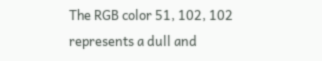The RGB color 51, 102, 102 represents a dull and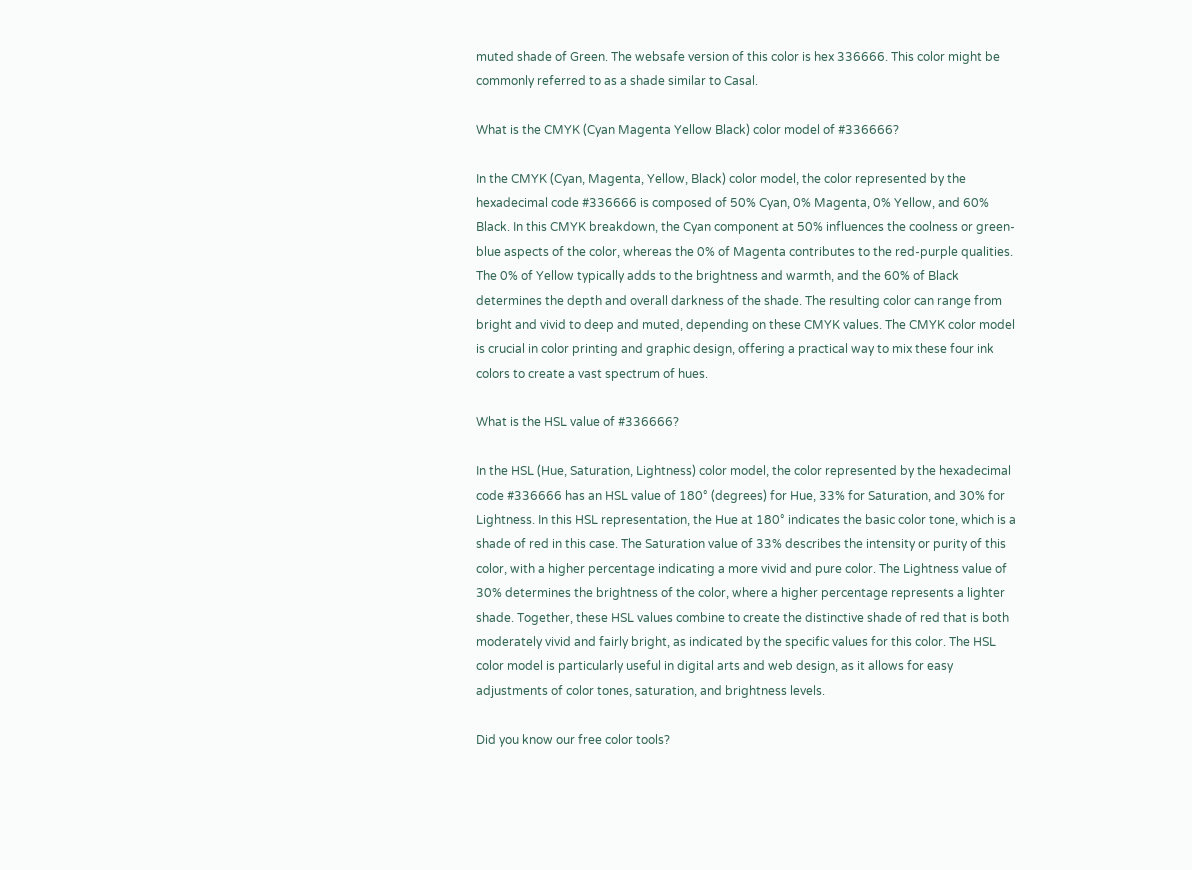muted shade of Green. The websafe version of this color is hex 336666. This color might be commonly referred to as a shade similar to Casal.

What is the CMYK (Cyan Magenta Yellow Black) color model of #336666?

In the CMYK (Cyan, Magenta, Yellow, Black) color model, the color represented by the hexadecimal code #336666 is composed of 50% Cyan, 0% Magenta, 0% Yellow, and 60% Black. In this CMYK breakdown, the Cyan component at 50% influences the coolness or green-blue aspects of the color, whereas the 0% of Magenta contributes to the red-purple qualities. The 0% of Yellow typically adds to the brightness and warmth, and the 60% of Black determines the depth and overall darkness of the shade. The resulting color can range from bright and vivid to deep and muted, depending on these CMYK values. The CMYK color model is crucial in color printing and graphic design, offering a practical way to mix these four ink colors to create a vast spectrum of hues.

What is the HSL value of #336666?

In the HSL (Hue, Saturation, Lightness) color model, the color represented by the hexadecimal code #336666 has an HSL value of 180° (degrees) for Hue, 33% for Saturation, and 30% for Lightness. In this HSL representation, the Hue at 180° indicates the basic color tone, which is a shade of red in this case. The Saturation value of 33% describes the intensity or purity of this color, with a higher percentage indicating a more vivid and pure color. The Lightness value of 30% determines the brightness of the color, where a higher percentage represents a lighter shade. Together, these HSL values combine to create the distinctive shade of red that is both moderately vivid and fairly bright, as indicated by the specific values for this color. The HSL color model is particularly useful in digital arts and web design, as it allows for easy adjustments of color tones, saturation, and brightness levels.

Did you know our free color tools?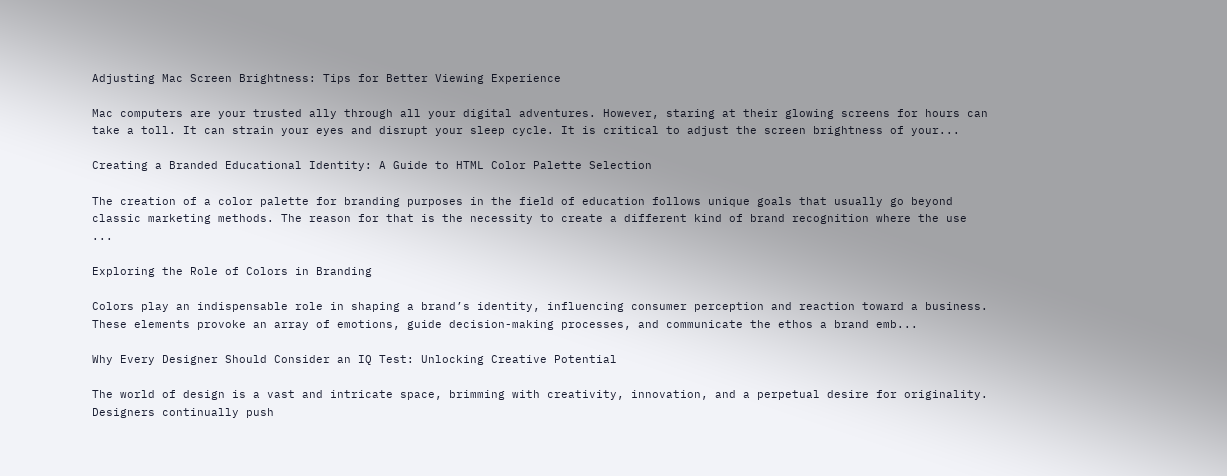Adjusting Mac Screen Brightness: Tips for Better Viewing Experience

Mac computers are your trusted ally through all your digital adventures. However, staring at their glowing screens for hours can take a toll. It can strain your eyes and disrupt your sleep cycle. It is critical to adjust the screen brightness of your...

Creating a Branded Educational Identity: A Guide to HTML Color Palette Selection

The creation of a color palette for branding purposes in the field of education follows unique goals that usually go beyond classic marketing methods. The reason for that is the necessity to create a different kind of brand recognition where the use ...

Exploring the Role of Colors in Branding

Colors play an indispensable role in shaping a brand’s identity, influencing consumer perception and reaction toward a business. These elements provoke an array of emotions, guide decision-making processes, and communicate the ethos a brand emb...

Why Every Designer Should Consider an IQ Test: Unlocking Creative Potential

The world of design is a vast and intricate space, brimming with creativity, innovation, and a perpetual desire for originality. Designers continually push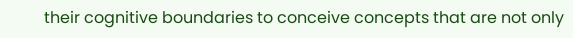their cognitive boundaries to conceive concepts that are not only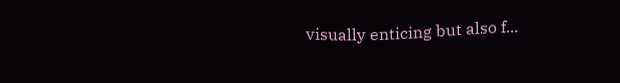visually enticing but also f...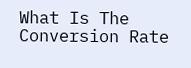What Is The Conversion Rate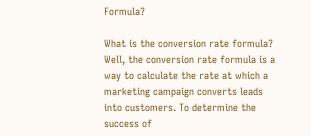Formula?

What is the conversion rate formula? Well, the conversion rate formula is a way to calculate the rate at which a marketing campaign converts leads into customers. To determine the success of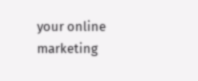your online marketing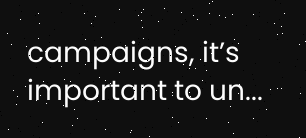campaigns, it’s important to un...